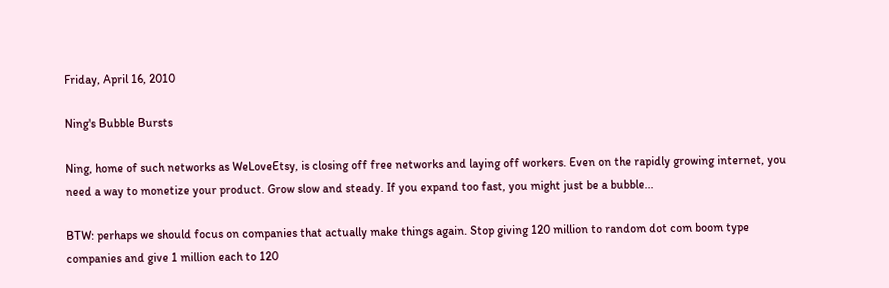Friday, April 16, 2010

Ning's Bubble Bursts

Ning, home of such networks as WeLoveEtsy, is closing off free networks and laying off workers. Even on the rapidly growing internet, you need a way to monetize your product. Grow slow and steady. If you expand too fast, you might just be a bubble...

BTW: perhaps we should focus on companies that actually make things again. Stop giving 120 million to random dot com boom type companies and give 1 million each to 120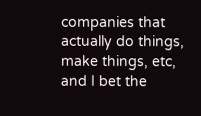companies that actually do things, make things, etc, and I bet the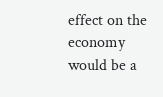effect on the economy would be a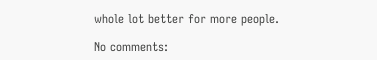whole lot better for more people.

No comments: